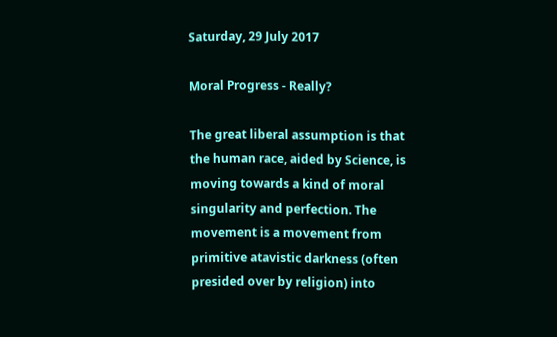Saturday, 29 July 2017

Moral Progress - Really?

The great liberal assumption is that the human race, aided by Science, is moving towards a kind of moral singularity and perfection. The movement is a movement from primitive atavistic darkness (often presided over by religion) into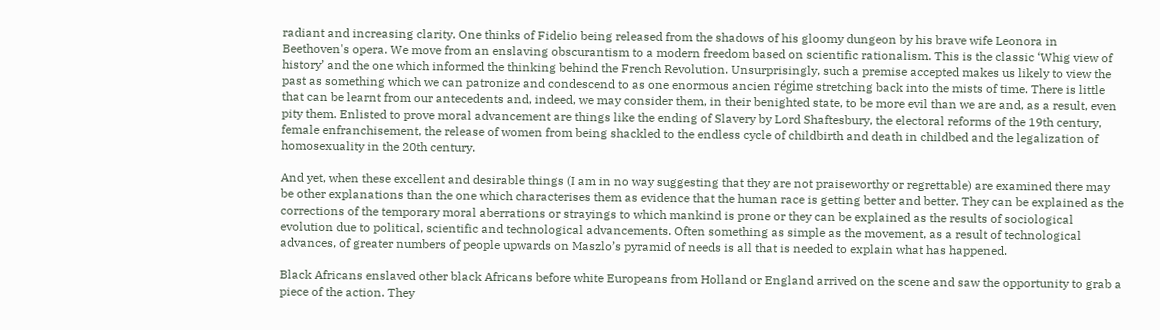radiant and increasing clarity. One thinks of Fidelio being released from the shadows of his gloomy dungeon by his brave wife Leonora in Beethoven's opera. We move from an enslaving obscurantism to a modern freedom based on scientific rationalism. This is the classic ‘Whig view of history’ and the one which informed the thinking behind the French Revolution. Unsurprisingly, such a premise accepted makes us likely to view the past as something which we can patronize and condescend to as one enormous ancien régime stretching back into the mists of time. There is little that can be learnt from our antecedents and, indeed, we may consider them, in their benighted state, to be more evil than we are and, as a result, even pity them. Enlisted to prove moral advancement are things like the ending of Slavery by Lord Shaftesbury, the electoral reforms of the 19th century, female enfranchisement, the release of women from being shackled to the endless cycle of childbirth and death in childbed and the legalization of homosexuality in the 20th century.

And yet, when these excellent and desirable things (I am in no way suggesting that they are not praiseworthy or regrettable) are examined there may be other explanations than the one which characterises them as evidence that the human race is getting better and better. They can be explained as the corrections of the temporary moral aberrations or strayings to which mankind is prone or they can be explained as the results of sociological evolution due to political, scientific and technological advancements. Often something as simple as the movement, as a result of technological advances, of greater numbers of people upwards on Maszlo’s pyramid of needs is all that is needed to explain what has happened.

Black Africans enslaved other black Africans before white Europeans from Holland or England arrived on the scene and saw the opportunity to grab a piece of the action. They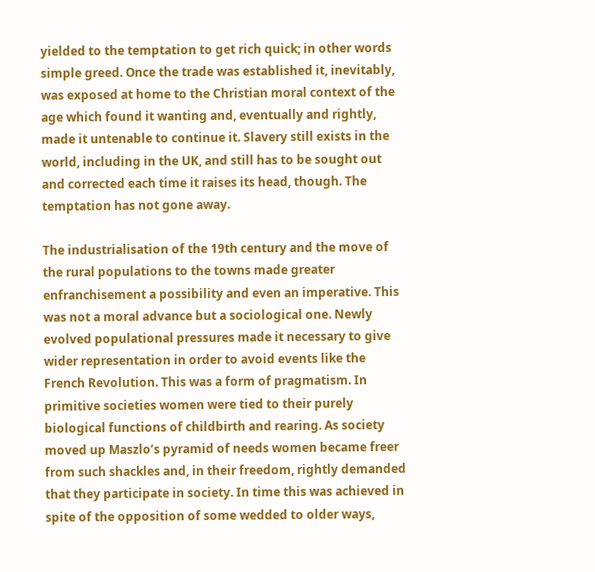yielded to the temptation to get rich quick; in other words simple greed. Once the trade was established it, inevitably, was exposed at home to the Christian moral context of the age which found it wanting and, eventually and rightly, made it untenable to continue it. Slavery still exists in the world, including in the UK, and still has to be sought out and corrected each time it raises its head, though. The temptation has not gone away.

The industrialisation of the 19th century and the move of the rural populations to the towns made greater enfranchisement a possibility and even an imperative. This was not a moral advance but a sociological one. Newly evolved populational pressures made it necessary to give wider representation in order to avoid events like the French Revolution. This was a form of pragmatism. In primitive societies women were tied to their purely biological functions of childbirth and rearing. As society moved up Maszlo’s pyramid of needs women became freer from such shackles and, in their freedom, rightly demanded that they participate in society. In time this was achieved in spite of the opposition of some wedded to older ways,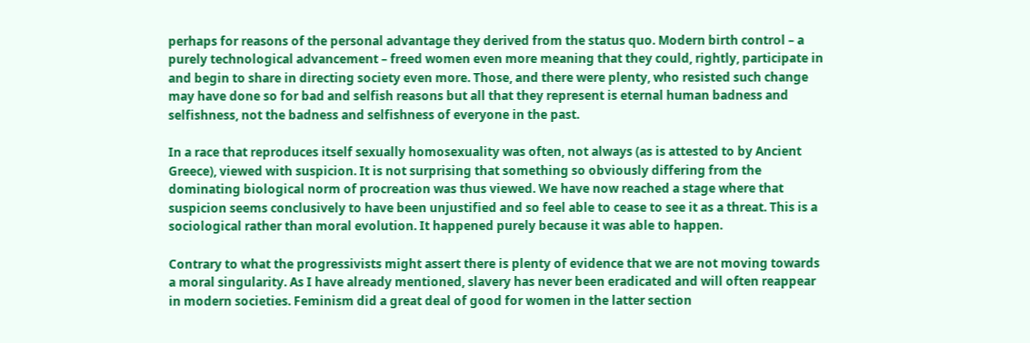perhaps for reasons of the personal advantage they derived from the status quo. Modern birth control – a purely technological advancement – freed women even more meaning that they could, rightly, participate in and begin to share in directing society even more. Those, and there were plenty, who resisted such change may have done so for bad and selfish reasons but all that they represent is eternal human badness and selfishness, not the badness and selfishness of everyone in the past.

In a race that reproduces itself sexually homosexuality was often, not always (as is attested to by Ancient Greece), viewed with suspicion. It is not surprising that something so obviously differing from the dominating biological norm of procreation was thus viewed. We have now reached a stage where that suspicion seems conclusively to have been unjustified and so feel able to cease to see it as a threat. This is a sociological rather than moral evolution. It happened purely because it was able to happen.

Contrary to what the progressivists might assert there is plenty of evidence that we are not moving towards a moral singularity. As I have already mentioned, slavery has never been eradicated and will often reappear in modern societies. Feminism did a great deal of good for women in the latter section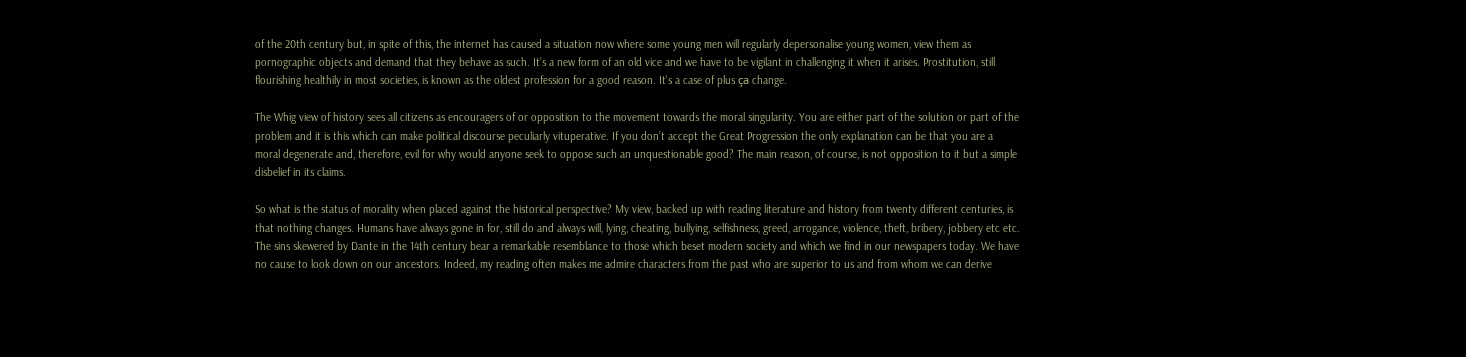of the 20th century but, in spite of this, the internet has caused a situation now where some young men will regularly depersonalise young women, view them as pornographic objects and demand that they behave as such. It’s a new form of an old vice and we have to be vigilant in challenging it when it arises. Prostitution, still flourishing healthily in most societies, is known as the oldest profession for a good reason. It's a case of plus ça change.

The Whig view of history sees all citizens as encouragers of or opposition to the movement towards the moral singularity. You are either part of the solution or part of the problem and it is this which can make political discourse peculiarly vituperative. If you don’t accept the Great Progression the only explanation can be that you are a moral degenerate and, therefore, evil for why would anyone seek to oppose such an unquestionable good? The main reason, of course, is not opposition to it but a simple disbelief in its claims.

So what is the status of morality when placed against the historical perspective? My view, backed up with reading literature and history from twenty different centuries, is that nothing changes. Humans have always gone in for, still do and always will, lying, cheating, bullying, selfishness, greed, arrogance, violence, theft, bribery, jobbery etc etc. The sins skewered by Dante in the 14th century bear a remarkable resemblance to those which beset modern society and which we find in our newspapers today. We have no cause to look down on our ancestors. Indeed, my reading often makes me admire characters from the past who are superior to us and from whom we can derive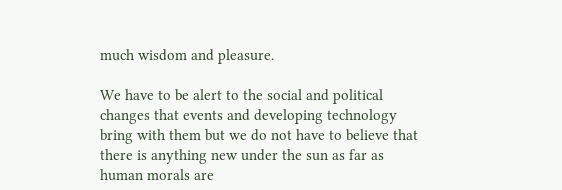much wisdom and pleasure.

We have to be alert to the social and political changes that events and developing technology bring with them but we do not have to believe that there is anything new under the sun as far as human morals are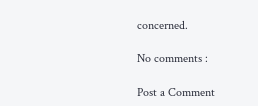concerned.

No comments :

Post a Comment